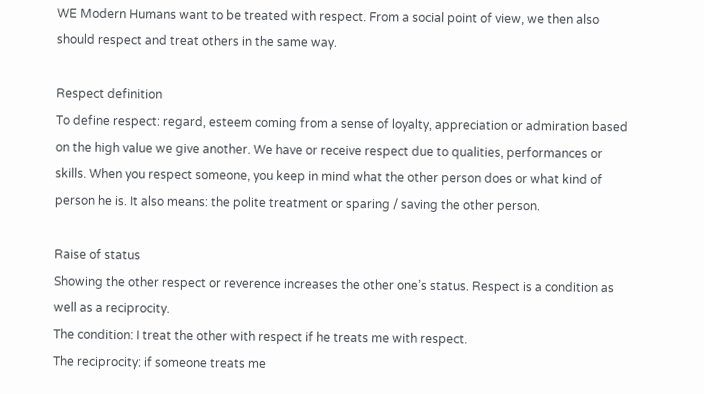WE Modern Humans want to be treated with respect. From a social point of view, we then also should respect and treat others in the same way.

Respect definition
To define respect: regard, esteem coming from a sense of loyalty, appreciation or admiration based on the high value we give another. We have or receive respect due to qualities, performances or skills. When you respect someone, you keep in mind what the other person does or what kind of person he is. It also means: the polite treatment or sparing / saving the other person.

Raise of status
Showing the other respect or reverence increases the other one’s status. Respect is a condition as well as a reciprocity.
The condition: I treat the other with respect if he treats me with respect.
The reciprocity: if someone treats me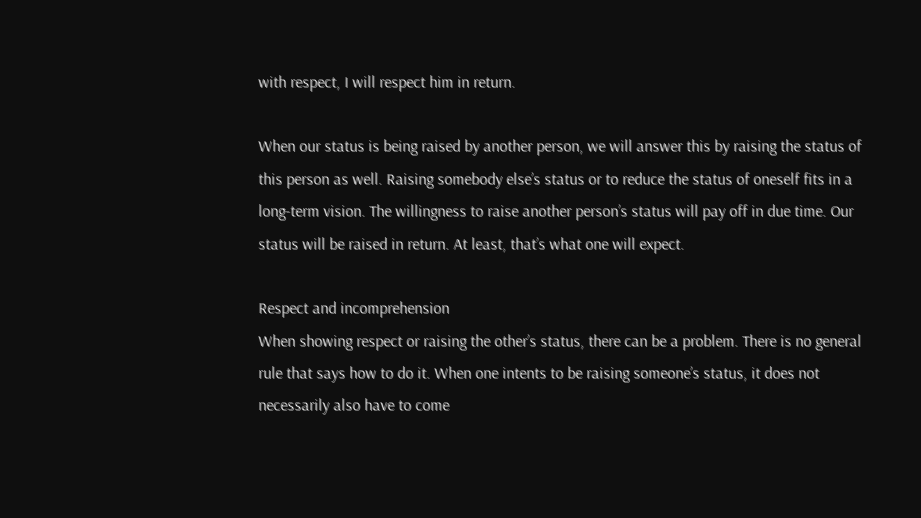with respect, I will respect him in return.

When our status is being raised by another person, we will answer this by raising the status of this person as well. Raising somebody else’s status or to reduce the status of oneself fits in a long-term vision. The willingness to raise another person’s status will pay off in due time. Our status will be raised in return. At least, that’s what one will expect.

Respect and incomprehension
When showing respect or raising the other’s status, there can be a problem. There is no general rule that says how to do it. When one intents to be raising someone’s status, it does not necessarily also have to come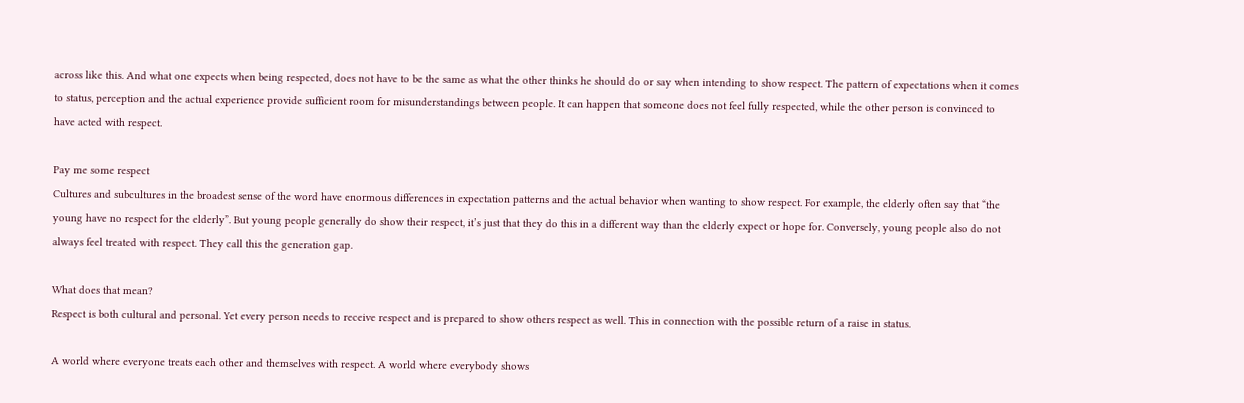across like this. And what one expects when being respected, does not have to be the same as what the other thinks he should do or say when intending to show respect. The pattern of expectations when it comes to status, perception and the actual experience provide sufficient room for misunderstandings between people. It can happen that someone does not feel fully respected, while the other person is convinced to have acted with respect.

Pay me some respect
Cultures and subcultures in the broadest sense of the word have enormous differences in expectation patterns and the actual behavior when wanting to show respect. For example, the elderly often say that “the young have no respect for the elderly”. But young people generally do show their respect, it’s just that they do this in a different way than the elderly expect or hope for. Conversely, young people also do not always feel treated with respect. They call this the generation gap.

What does that mean?
Respect is both cultural and personal. Yet every person needs to receive respect and is prepared to show others respect as well. This in connection with the possible return of a raise in status.

A world where everyone treats each other and themselves with respect. A world where everybody shows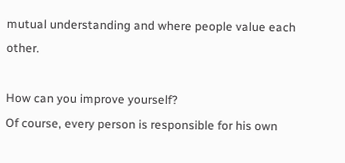mutual understanding and where people value each other.

How can you improve yourself?
Of course, every person is responsible for his own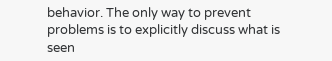behavior. The only way to prevent problems is to explicitly discuss what is seen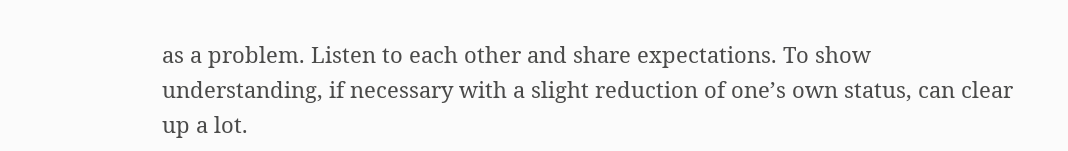as a problem. Listen to each other and share expectations. To show understanding, if necessary with a slight reduction of one’s own status, can clear up a lot.